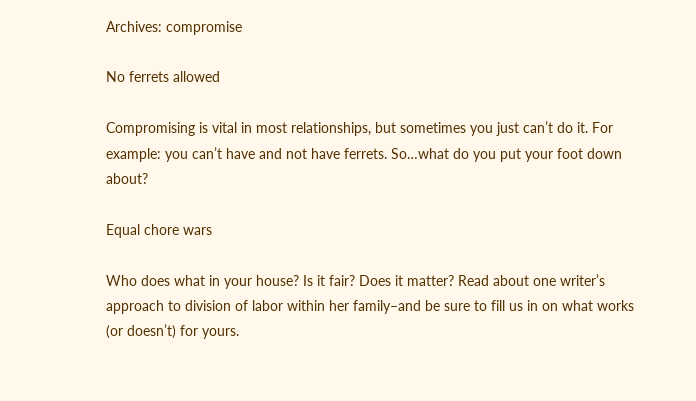Archives: compromise

No ferrets allowed

Compromising is vital in most relationships, but sometimes you just can’t do it. For example: you can’t have and not have ferrets. So…what do you put your foot down about?

Equal chore wars

Who does what in your house? Is it fair? Does it matter? Read about one writer’s approach to division of labor within her family–and be sure to fill us in on what works (or doesn’t) for yours.